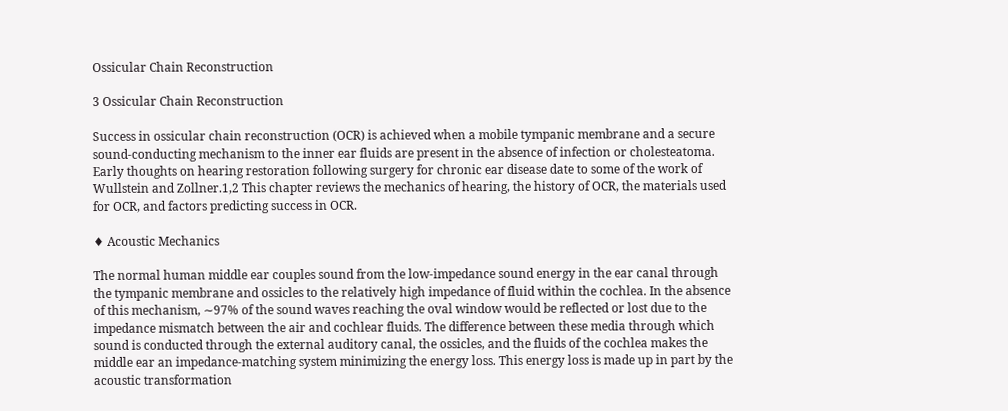Ossicular Chain Reconstruction

3 Ossicular Chain Reconstruction

Success in ossicular chain reconstruction (OCR) is achieved when a mobile tympanic membrane and a secure sound-conducting mechanism to the inner ear fluids are present in the absence of infection or cholesteatoma. Early thoughts on hearing restoration following surgery for chronic ear disease date to some of the work of Wullstein and Zollner.1,2 This chapter reviews the mechanics of hearing, the history of OCR, the materials used for OCR, and factors predicting success in OCR.

♦ Acoustic Mechanics

The normal human middle ear couples sound from the low-impedance sound energy in the ear canal through the tympanic membrane and ossicles to the relatively high impedance of fluid within the cochlea. In the absence of this mechanism, ∼97% of the sound waves reaching the oval window would be reflected or lost due to the impedance mismatch between the air and cochlear fluids. The difference between these media through which sound is conducted through the external auditory canal, the ossicles, and the fluids of the cochlea makes the middle ear an impedance-matching system minimizing the energy loss. This energy loss is made up in part by the acoustic transformation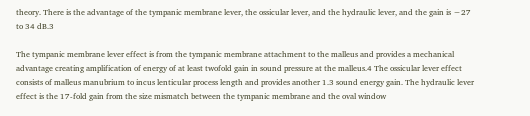theory. There is the advantage of the tympanic membrane lever, the ossicular lever, and the hydraulic lever, and the gain is ∼27 to 34 dB.3

The tympanic membrane lever effect is from the tympanic membrane attachment to the malleus and provides a mechanical advantage creating amplification of energy of at least twofold gain in sound pressure at the malleus.4 The ossicular lever effect consists of malleus manubrium to incus lenticular process length and provides another 1.3 sound energy gain. The hydraulic lever effect is the 17-fold gain from the size mismatch between the tympanic membrane and the oval window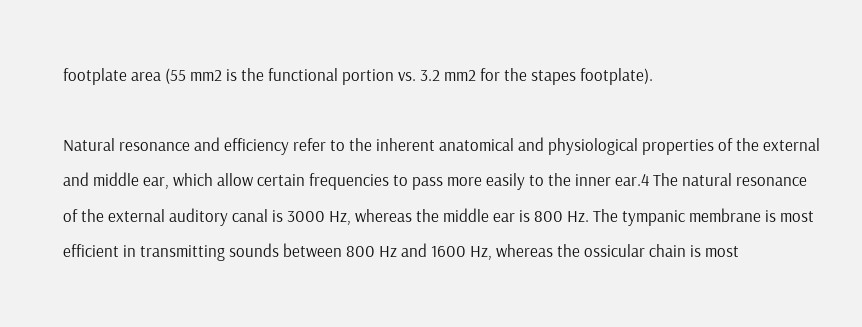footplate area (55 mm2 is the functional portion vs. 3.2 mm2 for the stapes footplate).

Natural resonance and efficiency refer to the inherent anatomical and physiological properties of the external and middle ear, which allow certain frequencies to pass more easily to the inner ear.4 The natural resonance of the external auditory canal is 3000 Hz, whereas the middle ear is 800 Hz. The tympanic membrane is most efficient in transmitting sounds between 800 Hz and 1600 Hz, whereas the ossicular chain is most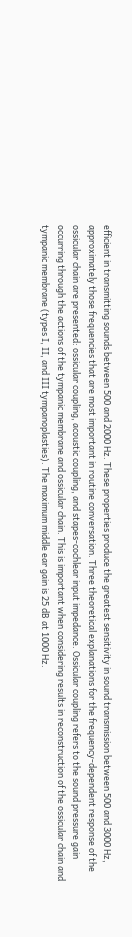efficient in transmitting sounds between 500 and 2000 Hz. These properties produce the greatest sensitivity in sound transmission between 500 and 3000 Hz, approximately those frequencies that are most important in routine conversation. Three theoretical explanations for the frequency-dependent response of the ossicular chain are presented: ossicular coupling, acoustic coupling, and stapes-cochlear input impedance. Ossicular coupling refers to the sound pressure gain occurring through the actions of the tympanic membrane and ossicular chain. This is important when considering results in reconstruction of the ossicular chain and tympanic membrane (types I, II, and III tympanoplasties). The maximum middle ear gain is 25 dB at 1000 Hz.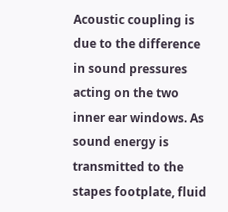Acoustic coupling is due to the difference in sound pressures acting on the two inner ear windows. As sound energy is transmitted to the stapes footplate, fluid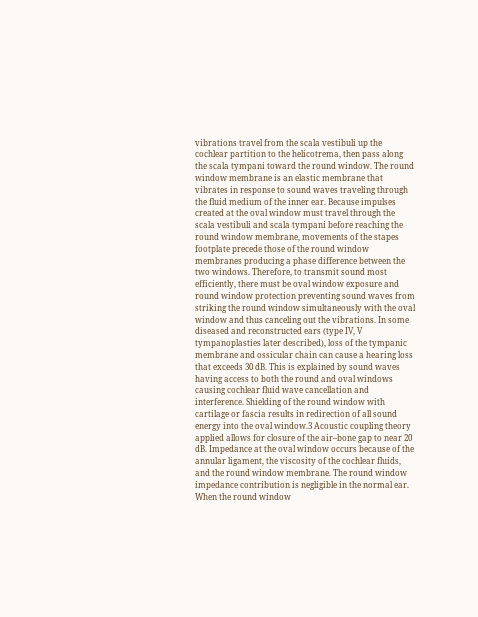vibrations travel from the scala vestibuli up the cochlear partition to the helicotrema, then pass along the scala tympani toward the round window. The round window membrane is an elastic membrane that vibrates in response to sound waves traveling through the fluid medium of the inner ear. Because impulses created at the oval window must travel through the scala vestibuli and scala tympani before reaching the round window membrane, movements of the stapes footplate precede those of the round window membranes producing a phase difference between the two windows. Therefore, to transmit sound most efficiently, there must be oval window exposure and round window protection preventing sound waves from striking the round window simultaneously with the oval window and thus canceling out the vibrations. In some diseased and reconstructed ears (type IV, V tympanoplasties later described), loss of the tympanic membrane and ossicular chain can cause a hearing loss that exceeds 30 dB. This is explained by sound waves having access to both the round and oval windows causing cochlear fluid wave cancellation and interference. Shielding of the round window with cartilage or fascia results in redirection of all sound energy into the oval window.3 Acoustic coupling theory applied allows for closure of the air–bone gap to near 20 dB. Impedance at the oval window occurs because of the annular ligament, the viscosity of the cochlear fluids, and the round window membrane. The round window impedance contribution is negligible in the normal ear. When the round window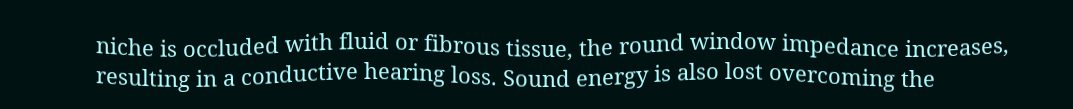niche is occluded with fluid or fibrous tissue, the round window impedance increases, resulting in a conductive hearing loss. Sound energy is also lost overcoming the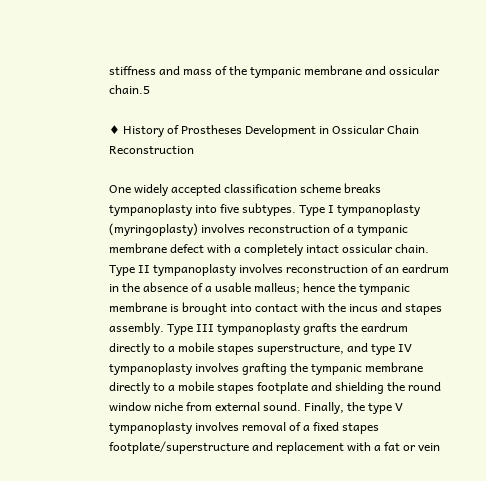stiffness and mass of the tympanic membrane and ossicular chain.5

♦ History of Prostheses Development in Ossicular Chain Reconstruction

One widely accepted classification scheme breaks tympanoplasty into five subtypes. Type I tympanoplasty (myringoplasty) involves reconstruction of a tympanic membrane defect with a completely intact ossicular chain. Type II tympanoplasty involves reconstruction of an eardrum in the absence of a usable malleus; hence the tympanic membrane is brought into contact with the incus and stapes assembly. Type III tympanoplasty grafts the eardrum directly to a mobile stapes superstructure, and type IV tympanoplasty involves grafting the tympanic membrane directly to a mobile stapes footplate and shielding the round window niche from external sound. Finally, the type V tympanoplasty involves removal of a fixed stapes footplate/superstructure and replacement with a fat or vein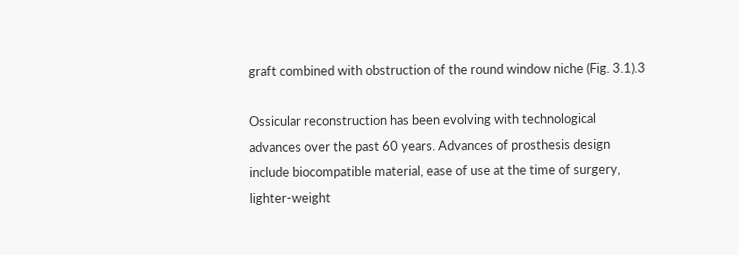graft combined with obstruction of the round window niche (Fig. 3.1).3

Ossicular reconstruction has been evolving with technological advances over the past 60 years. Advances of prosthesis design include biocompatible material, ease of use at the time of surgery, lighter-weight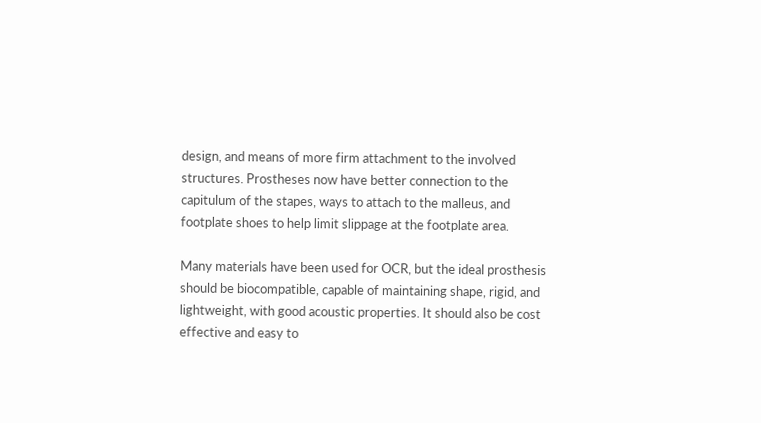design, and means of more firm attachment to the involved structures. Prostheses now have better connection to the capitulum of the stapes, ways to attach to the malleus, and footplate shoes to help limit slippage at the footplate area.

Many materials have been used for OCR, but the ideal prosthesis should be biocompatible, capable of maintaining shape, rigid, and lightweight, with good acoustic properties. It should also be cost effective and easy to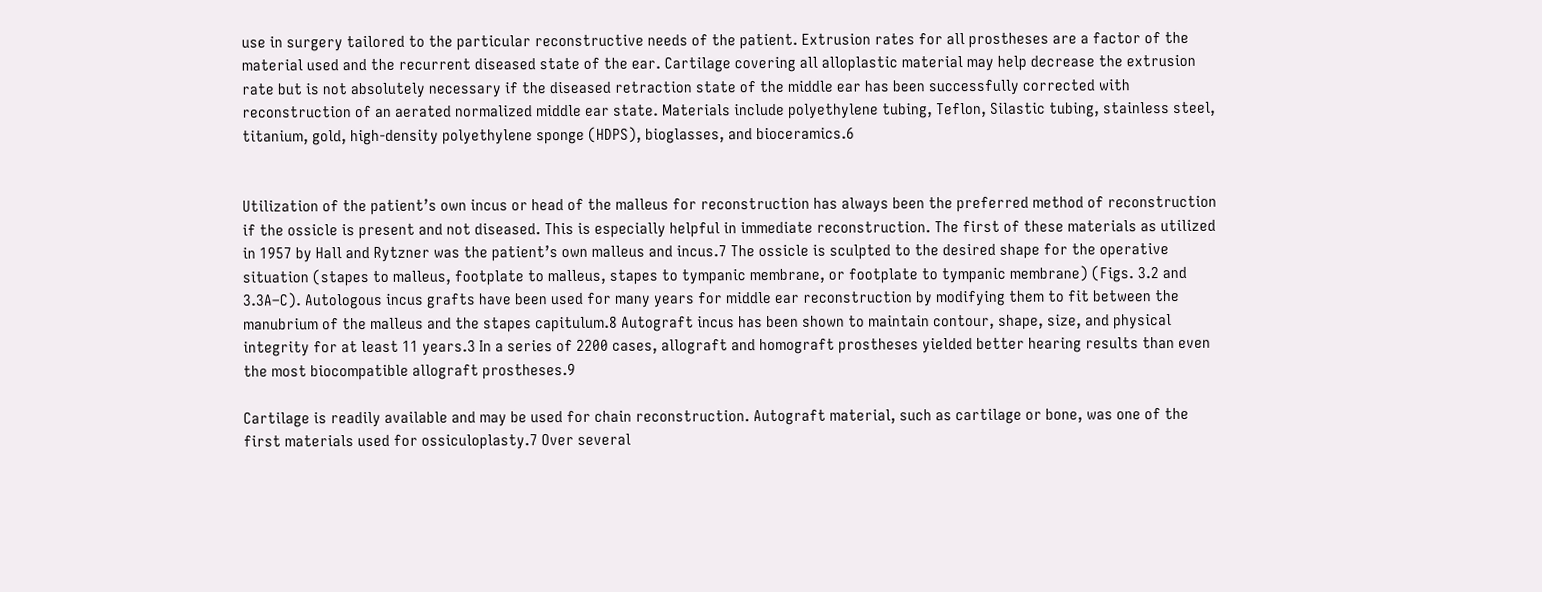use in surgery tailored to the particular reconstructive needs of the patient. Extrusion rates for all prostheses are a factor of the material used and the recurrent diseased state of the ear. Cartilage covering all alloplastic material may help decrease the extrusion rate but is not absolutely necessary if the diseased retraction state of the middle ear has been successfully corrected with reconstruction of an aerated normalized middle ear state. Materials include polyethylene tubing, Teflon, Silastic tubing, stainless steel, titanium, gold, high-density polyethylene sponge (HDPS), bioglasses, and bioceramics.6


Utilization of the patient’s own incus or head of the malleus for reconstruction has always been the preferred method of reconstruction if the ossicle is present and not diseased. This is especially helpful in immediate reconstruction. The first of these materials as utilized in 1957 by Hall and Rytzner was the patient’s own malleus and incus.7 The ossicle is sculpted to the desired shape for the operative situation (stapes to malleus, footplate to malleus, stapes to tympanic membrane, or footplate to tympanic membrane) (Figs. 3.2 and 3.3A–C). Autologous incus grafts have been used for many years for middle ear reconstruction by modifying them to fit between the manubrium of the malleus and the stapes capitulum.8 Autograft incus has been shown to maintain contour, shape, size, and physical integrity for at least 11 years.3 In a series of 2200 cases, allograft and homograft prostheses yielded better hearing results than even the most biocompatible allograft prostheses.9

Cartilage is readily available and may be used for chain reconstruction. Autograft material, such as cartilage or bone, was one of the first materials used for ossiculoplasty.7 Over several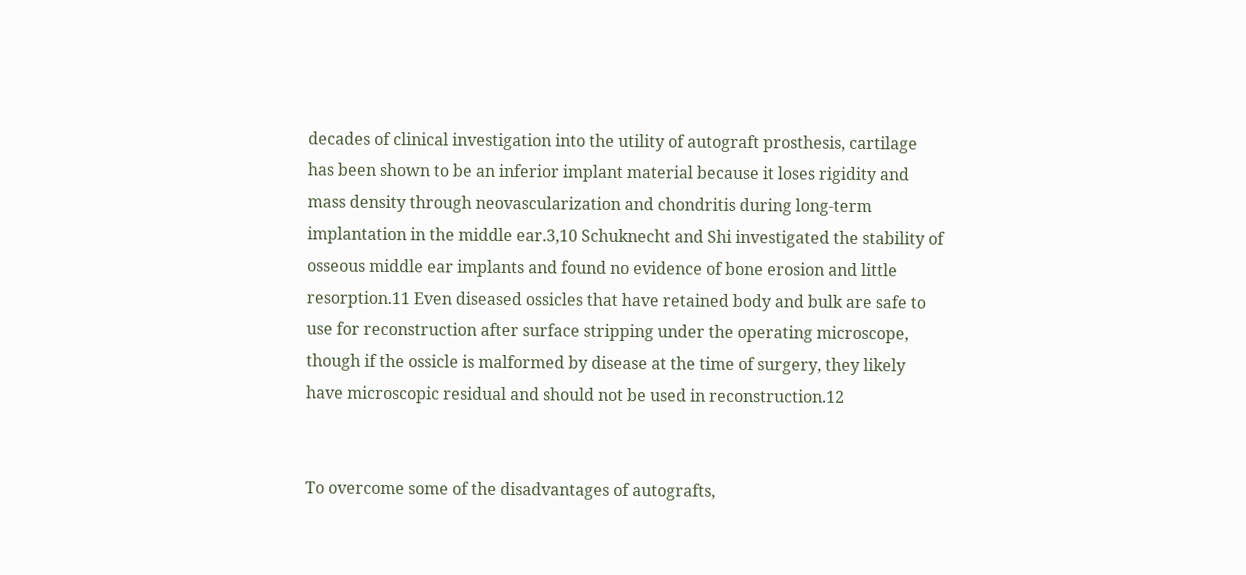decades of clinical investigation into the utility of autograft prosthesis, cartilage has been shown to be an inferior implant material because it loses rigidity and mass density through neovascularization and chondritis during long-term implantation in the middle ear.3,10 Schuknecht and Shi investigated the stability of osseous middle ear implants and found no evidence of bone erosion and little resorption.11 Even diseased ossicles that have retained body and bulk are safe to use for reconstruction after surface stripping under the operating microscope, though if the ossicle is malformed by disease at the time of surgery, they likely have microscopic residual and should not be used in reconstruction.12


To overcome some of the disadvantages of autografts,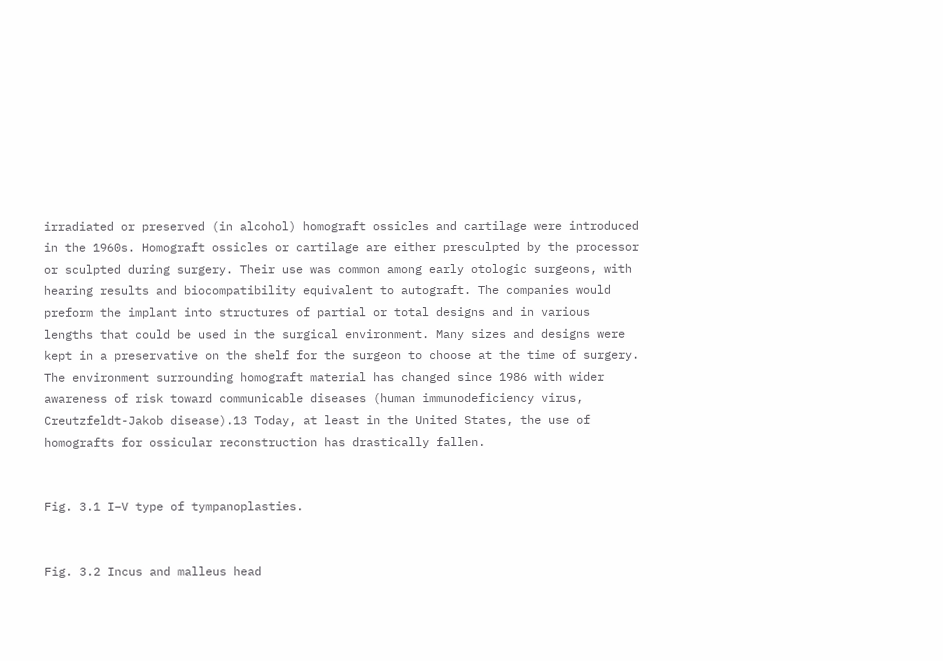irradiated or preserved (in alcohol) homograft ossicles and cartilage were introduced in the 1960s. Homograft ossicles or cartilage are either presculpted by the processor or sculpted during surgery. Their use was common among early otologic surgeons, with hearing results and biocompatibility equivalent to autograft. The companies would preform the implant into structures of partial or total designs and in various lengths that could be used in the surgical environment. Many sizes and designs were kept in a preservative on the shelf for the surgeon to choose at the time of surgery. The environment surrounding homograft material has changed since 1986 with wider awareness of risk toward communicable diseases (human immunodeficiency virus, Creutzfeldt-Jakob disease).13 Today, at least in the United States, the use of homografts for ossicular reconstruction has drastically fallen.


Fig. 3.1 I–V type of tympanoplasties.


Fig. 3.2 Incus and malleus head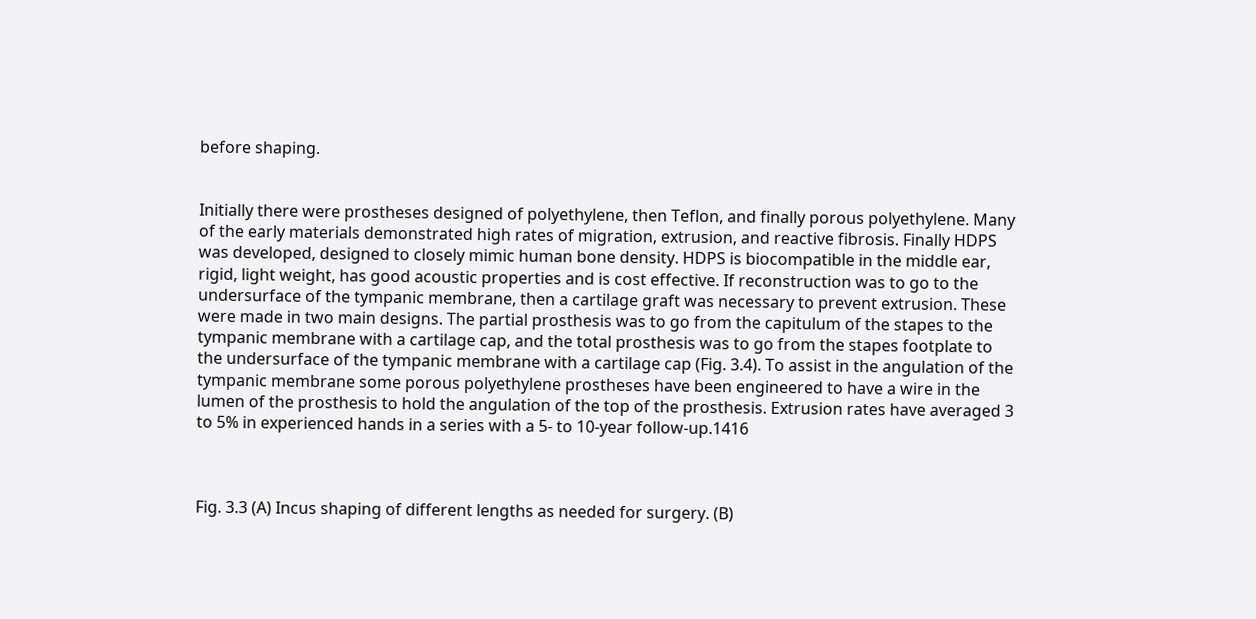before shaping.


Initially there were prostheses designed of polyethylene, then Teflon, and finally porous polyethylene. Many of the early materials demonstrated high rates of migration, extrusion, and reactive fibrosis. Finally HDPS was developed, designed to closely mimic human bone density. HDPS is biocompatible in the middle ear, rigid, light weight, has good acoustic properties and is cost effective. If reconstruction was to go to the undersurface of the tympanic membrane, then a cartilage graft was necessary to prevent extrusion. These were made in two main designs. The partial prosthesis was to go from the capitulum of the stapes to the tympanic membrane with a cartilage cap, and the total prosthesis was to go from the stapes footplate to the undersurface of the tympanic membrane with a cartilage cap (Fig. 3.4). To assist in the angulation of the tympanic membrane some porous polyethylene prostheses have been engineered to have a wire in the lumen of the prosthesis to hold the angulation of the top of the prosthesis. Extrusion rates have averaged 3 to 5% in experienced hands in a series with a 5- to 10-year follow-up.1416



Fig. 3.3 (A) Incus shaping of different lengths as needed for surgery. (B)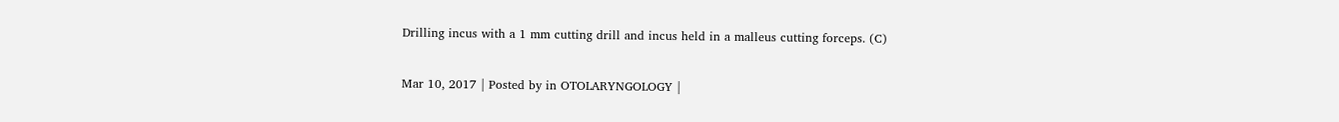Drilling incus with a 1 mm cutting drill and incus held in a malleus cutting forceps. (C)

Mar 10, 2017 | Posted by in OTOLARYNGOLOGY |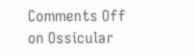Comments Off on Ossicular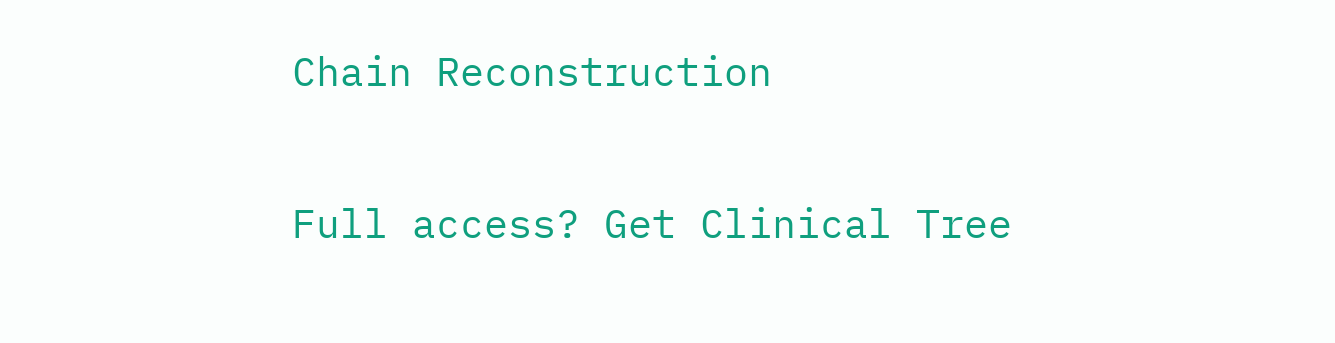Chain Reconstruction

Full access? Get Clinical Tree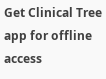Get Clinical Tree app for offline access